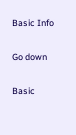Basic Info

Go down

Basic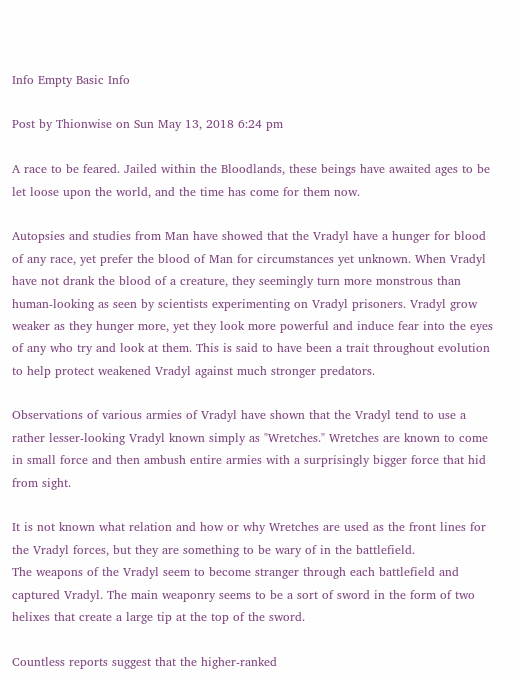Info Empty Basic Info

Post by Thionwise on Sun May 13, 2018 6:24 pm

A race to be feared. Jailed within the Bloodlands, these beings have awaited ages to be let loose upon the world, and the time has come for them now.

Autopsies and studies from Man have showed that the Vradyl have a hunger for blood of any race, yet prefer the blood of Man for circumstances yet unknown. When Vradyl have not drank the blood of a creature, they seemingly turn more monstrous than human-looking as seen by scientists experimenting on Vradyl prisoners. Vradyl grow weaker as they hunger more, yet they look more powerful and induce fear into the eyes of any who try and look at them. This is said to have been a trait throughout evolution to help protect weakened Vradyl against much stronger predators.

Observations of various armies of Vradyl have shown that the Vradyl tend to use a rather lesser-looking Vradyl known simply as "Wretches." Wretches are known to come in small force and then ambush entire armies with a surprisingly bigger force that hid from sight.

It is not known what relation and how or why Wretches are used as the front lines for the Vradyl forces, but they are something to be wary of in the battlefield.
The weapons of the Vradyl seem to become stranger through each battlefield and captured Vradyl. The main weaponry seems to be a sort of sword in the form of two helixes that create a large tip at the top of the sword.

Countless reports suggest that the higher-ranked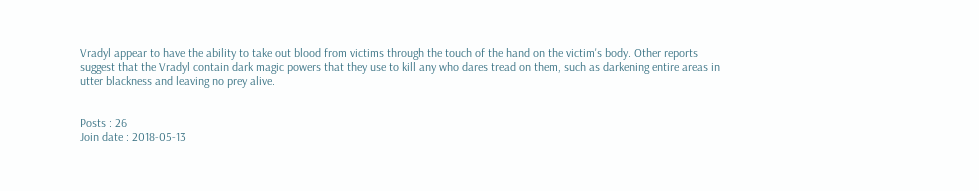Vradyl appear to have the ability to take out blood from victims through the touch of the hand on the victim's body. Other reports suggest that the Vradyl contain dark magic powers that they use to kill any who dares tread on them, such as darkening entire areas in utter blackness and leaving no prey alive.


Posts : 26
Join date : 2018-05-13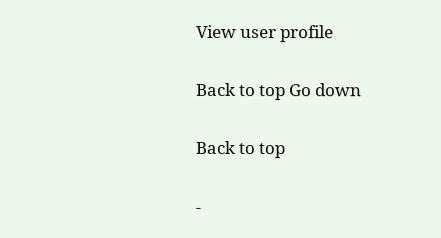View user profile

Back to top Go down

Back to top

-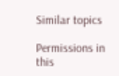Similar topics

Permissions in this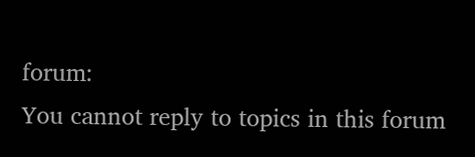forum:
You cannot reply to topics in this forum